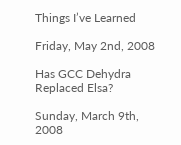Things I’ve Learned

Friday, May 2nd, 2008

Has GCC Dehydra Replaced Elsa?

Sunday, March 9th, 2008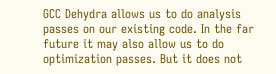GCC Dehydra allows us to do analysis passes on our existing code. In the far future it may also allow us to do optimization passes. But it does not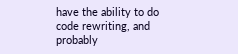have the ability to do code rewriting, and probably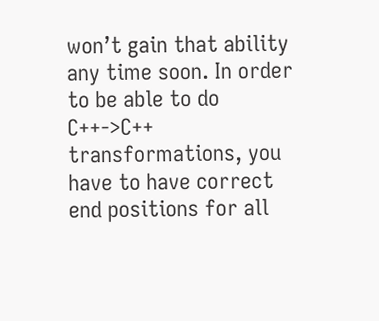won’t gain that ability any time soon. In order to be able to do C++->C++ transformations, you have to have correct end positions for all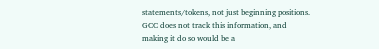statements/tokens, not just beginning positions. GCC does not track this information, and making it do so would be a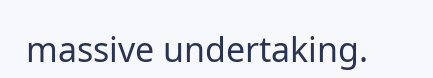massive undertaking.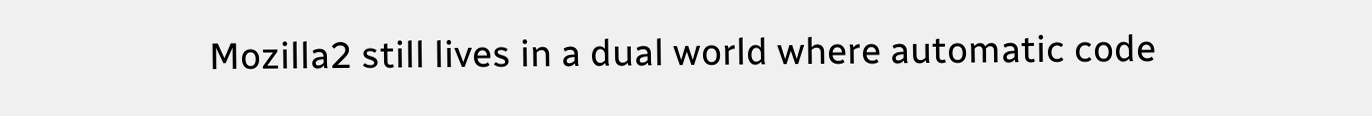Mozilla2 still lives in a dual world where automatic code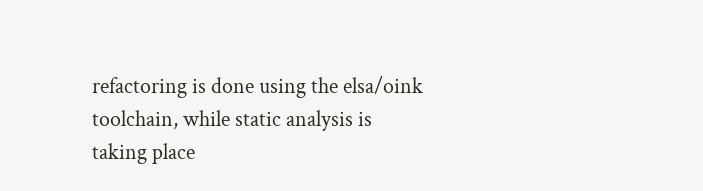refactoring is done using the elsa/oink toolchain, while static analysis is taking place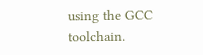using the GCC toolchain.